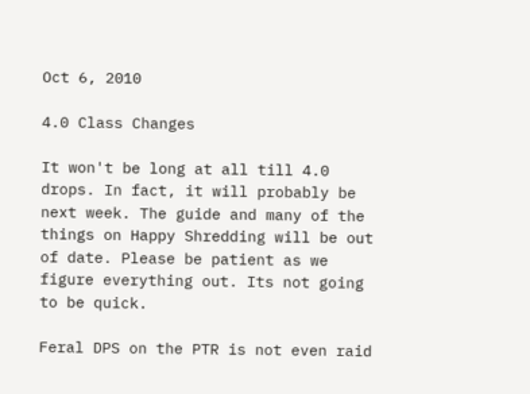Oct 6, 2010

4.0 Class Changes

It won't be long at all till 4.0 drops. In fact, it will probably be next week. The guide and many of the things on Happy Shredding will be out of date. Please be patient as we figure everything out. Its not going to be quick.

Feral DPS on the PTR is not even raid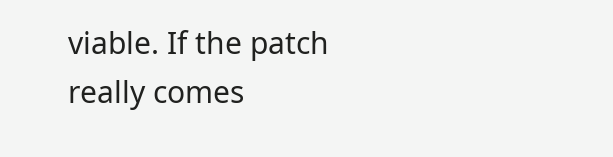viable. If the patch really comes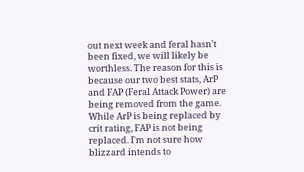out next week and feral hasn't been fixed, we will likely be worthless. The reason for this is because our two best stats, ArP and FAP (Feral Attack Power) are being removed from the game. While ArP is being replaced by crit rating, FAP is not being replaced. I'm not sure how blizzard intends to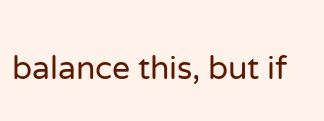balance this, but if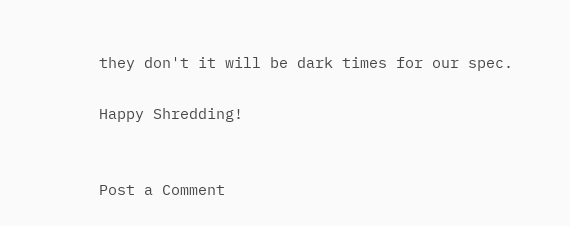they don't it will be dark times for our spec.

Happy Shredding!


Post a Comment